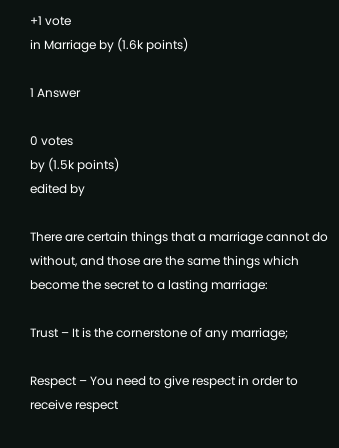+1 vote
in Marriage by (1.6k points)

1 Answer

0 votes
by (1.5k points)
edited by

There are certain things that a marriage cannot do without, and those are the same things which become the secret to a lasting marriage:

Trust – It is the cornerstone of any marriage;

Respect – You need to give respect in order to receive respect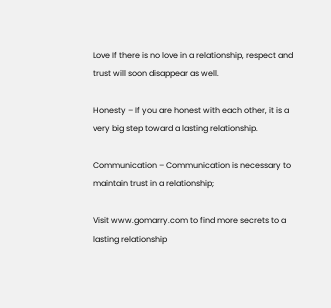Love If there is no love in a relationship, respect and trust will soon disappear as well.

Honesty – If you are honest with each other, it is a very big step toward a lasting relationship.

Communication – Communication is necessary to maintain trust in a relationship;

Visit www.gomarry.com to find more secrets to a lasting relationship